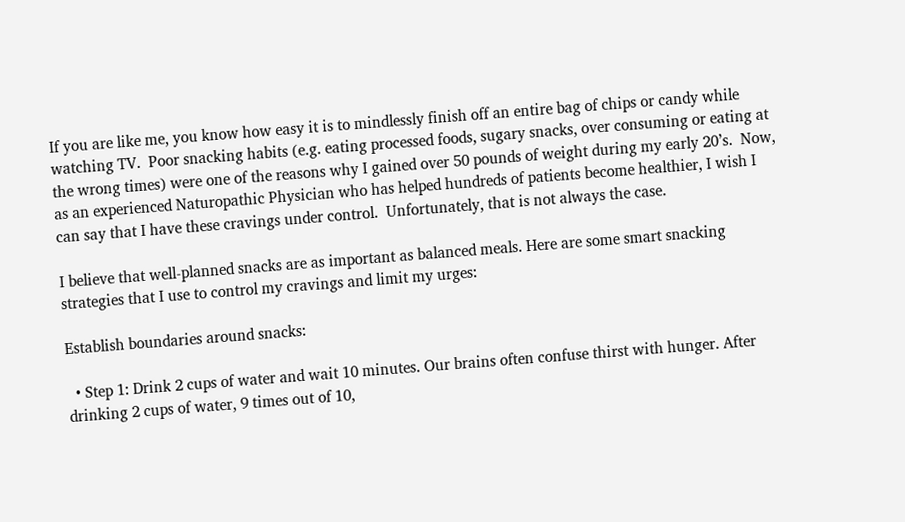If you are like me, you know how easy it is to mindlessly finish off an entire bag of chips or candy while watching TV.  Poor snacking habits (e.g. eating processed foods, sugary snacks, over consuming or eating at the wrong times) were one of the reasons why I gained over 50 pounds of weight during my early 20’s.  Now, as an experienced Naturopathic Physician who has helped hundreds of patients become healthier, I wish I can say that I have these cravings under control.  Unfortunately, that is not always the case.

I believe that well-planned snacks are as important as balanced meals. Here are some smart snacking strategies that I use to control my cravings and limit my urges:

Establish boundaries around snacks:

  • Step 1: Drink 2 cups of water and wait 10 minutes. Our brains often confuse thirst with hunger. After drinking 2 cups of water, 9 times out of 10,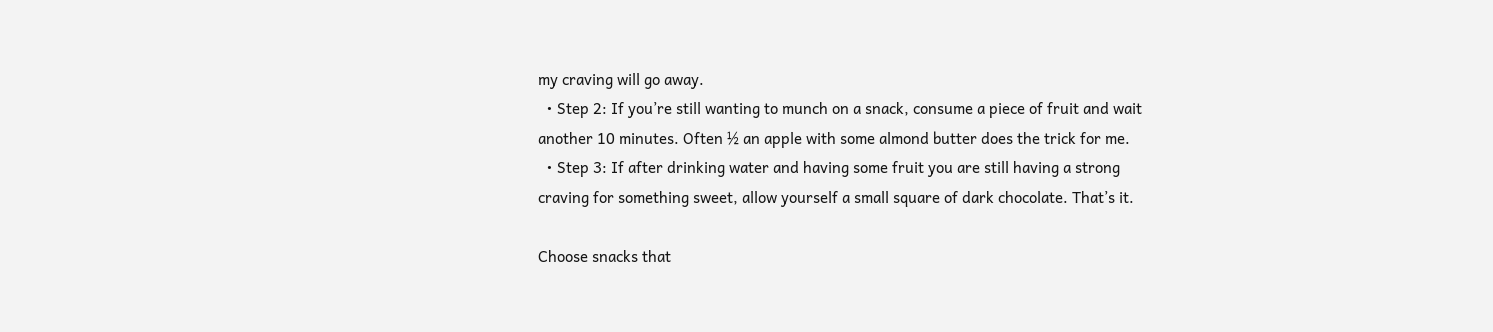my craving will go away.
  • Step 2: If you’re still wanting to munch on a snack, consume a piece of fruit and wait another 10 minutes. Often ½ an apple with some almond butter does the trick for me.
  • Step 3: If after drinking water and having some fruit you are still having a strong craving for something sweet, allow yourself a small square of dark chocolate. That’s it.

Choose snacks that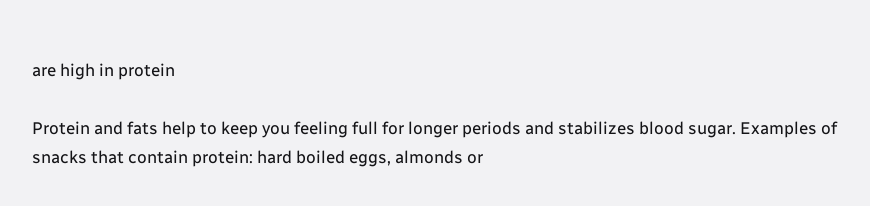are high in protein

Protein and fats help to keep you feeling full for longer periods and stabilizes blood sugar. Examples of snacks that contain protein: hard boiled eggs, almonds or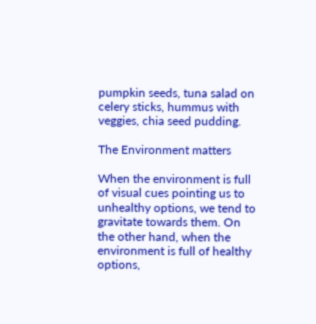pumpkin seeds, tuna salad on celery sticks, hummus with veggies, chia seed pudding.

The Environment matters

When the environment is full of visual cues pointing us to unhealthy options, we tend to gravitate towards them. On the other hand, when the environment is full of healthy options,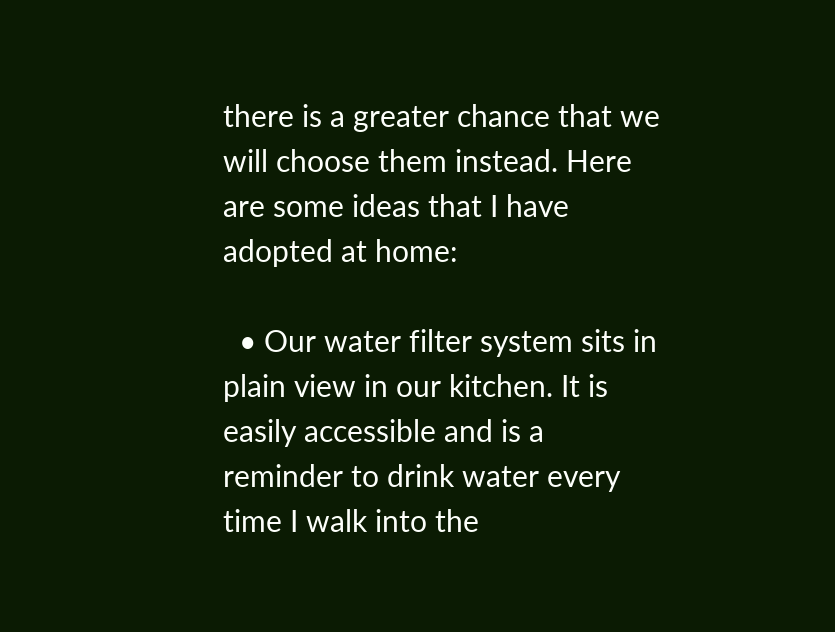there is a greater chance that we will choose them instead. Here are some ideas that I have adopted at home:

  • Our water filter system sits in plain view in our kitchen. It is easily accessible and is a reminder to drink water every time I walk into the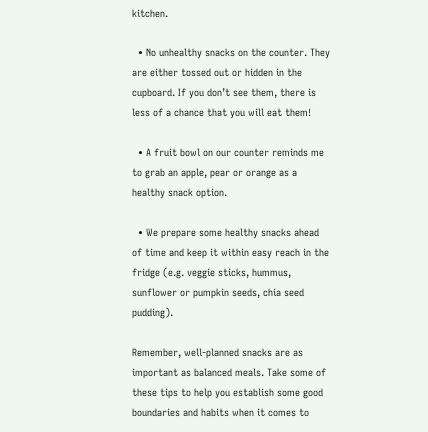kitchen.

  • No unhealthy snacks on the counter. They are either tossed out or hidden in the cupboard. If you don’t see them, there is less of a chance that you will eat them!

  • A fruit bowl on our counter reminds me to grab an apple, pear or orange as a healthy snack option.

  • We prepare some healthy snacks ahead of time and keep it within easy reach in the fridge (e.g. veggie sticks, hummus, sunflower or pumpkin seeds, chia seed pudding).

Remember, well-planned snacks are as important as balanced meals. Take some of these tips to help you establish some good boundaries and habits when it comes to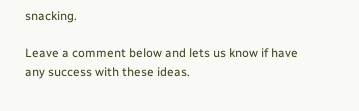snacking.

Leave a comment below and lets us know if have any success with these ideas.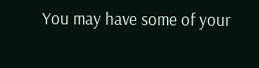You may have some of your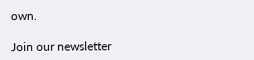own.

Join our newsletter